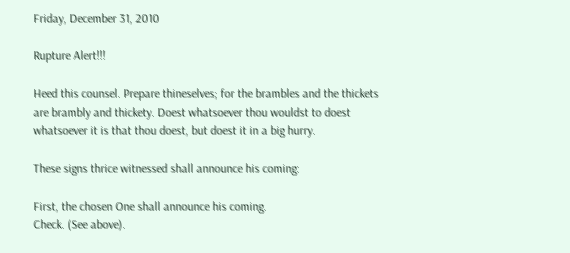Friday, December 31, 2010

Rupture Alert!!!

Heed this counsel. Prepare thineselves; for the brambles and the thickets are brambly and thickety. Doest whatsoever thou wouldst to doest whatsoever it is that thou doest, but doest it in a big hurry.

These signs thrice witnessed shall announce his coming:

First, the chosen One shall announce his coming.
Check. (See above).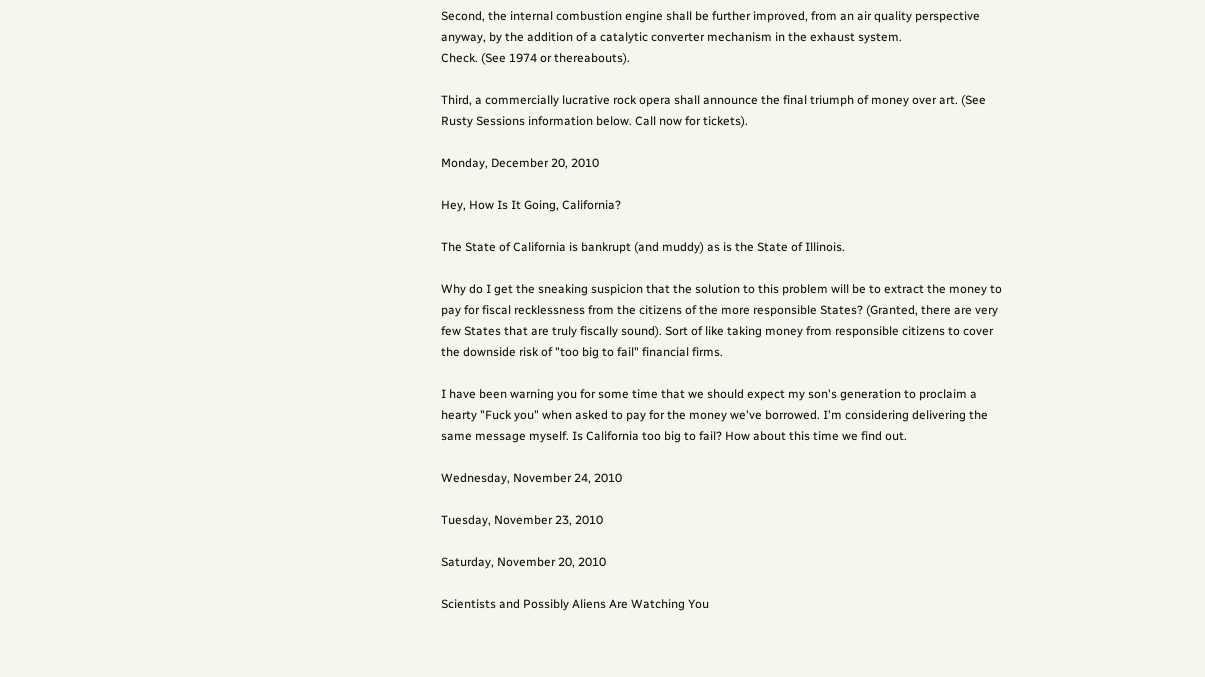Second, the internal combustion engine shall be further improved, from an air quality perspective anyway, by the addition of a catalytic converter mechanism in the exhaust system.
Check. (See 1974 or thereabouts).

Third, a commercially lucrative rock opera shall announce the final triumph of money over art. (See Rusty Sessions information below. Call now for tickets).

Monday, December 20, 2010

Hey, How Is It Going, California?

The State of California is bankrupt (and muddy) as is the State of Illinois.

Why do I get the sneaking suspicion that the solution to this problem will be to extract the money to pay for fiscal recklessness from the citizens of the more responsible States? (Granted, there are very few States that are truly fiscally sound). Sort of like taking money from responsible citizens to cover the downside risk of "too big to fail" financial firms.

I have been warning you for some time that we should expect my son's generation to proclaim a hearty "Fuck you" when asked to pay for the money we've borrowed. I'm considering delivering the same message myself. Is California too big to fail? How about this time we find out.

Wednesday, November 24, 2010

Tuesday, November 23, 2010

Saturday, November 20, 2010

Scientists and Possibly Aliens Are Watching You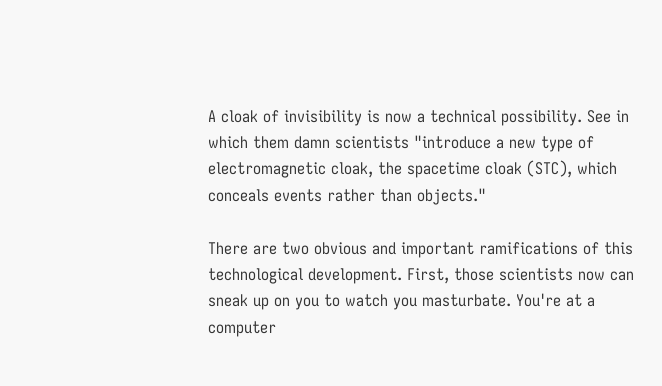A cloak of invisibility is now a technical possibility. See in which them damn scientists "introduce a new type of electromagnetic cloak, the spacetime cloak (STC), which conceals events rather than objects."

There are two obvious and important ramifications of this technological development. First, those scientists now can sneak up on you to watch you masturbate. You're at a computer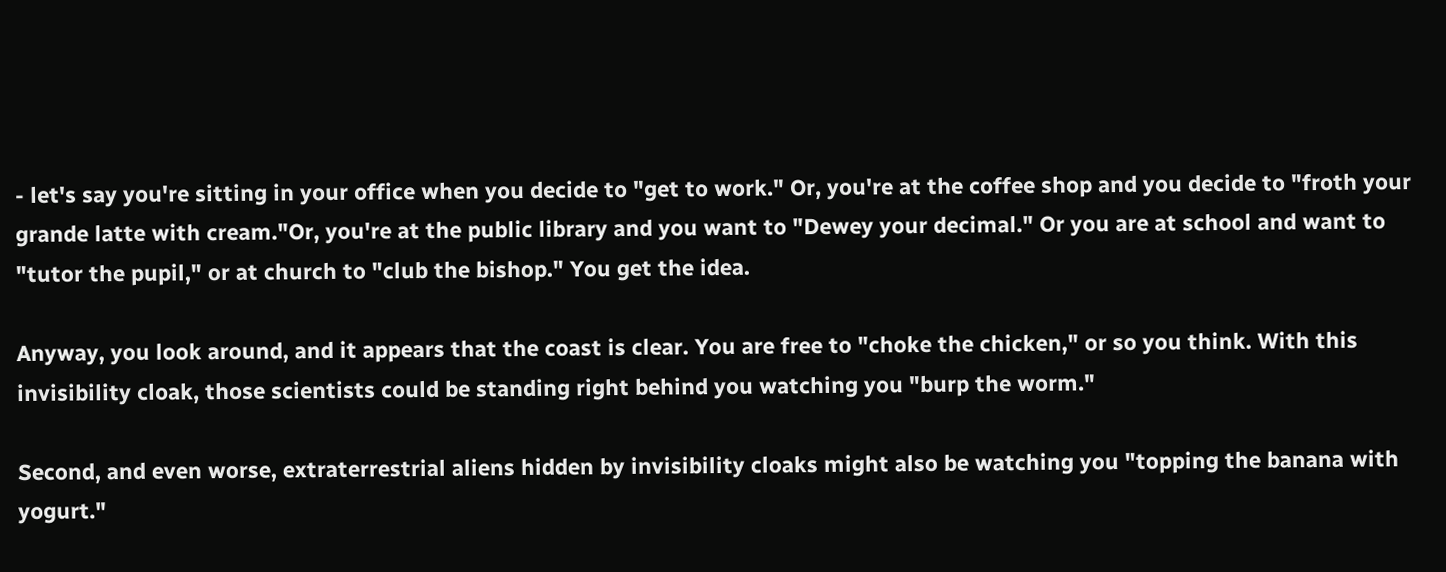- let's say you're sitting in your office when you decide to "get to work." Or, you're at the coffee shop and you decide to "froth your grande latte with cream."Or, you're at the public library and you want to "Dewey your decimal." Or you are at school and want to "tutor the pupil," or at church to "club the bishop." You get the idea.

Anyway, you look around, and it appears that the coast is clear. You are free to "choke the chicken," or so you think. With this invisibility cloak, those scientists could be standing right behind you watching you "burp the worm."

Second, and even worse, extraterrestrial aliens hidden by invisibility cloaks might also be watching you "topping the banana with yogurt."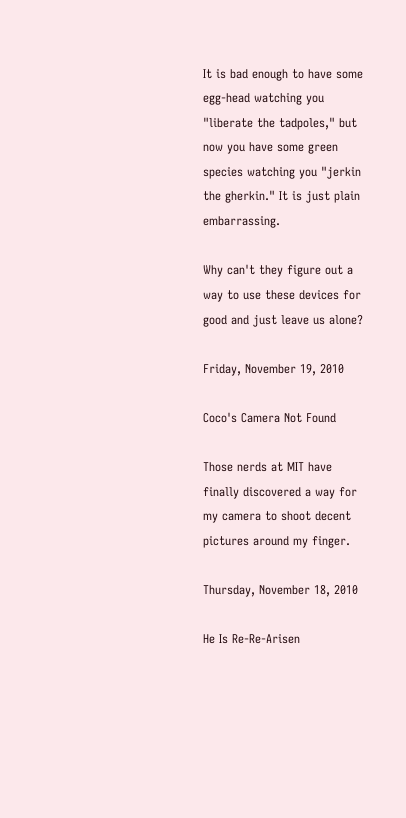It is bad enough to have some egg-head watching you "liberate the tadpoles," but now you have some green species watching you "jerkin the gherkin." It is just plain embarrassing.

Why can't they figure out a way to use these devices for good and just leave us alone?

Friday, November 19, 2010

Coco's Camera Not Found

Those nerds at MIT have finally discovered a way for my camera to shoot decent pictures around my finger.

Thursday, November 18, 2010

He Is Re-Re-Arisen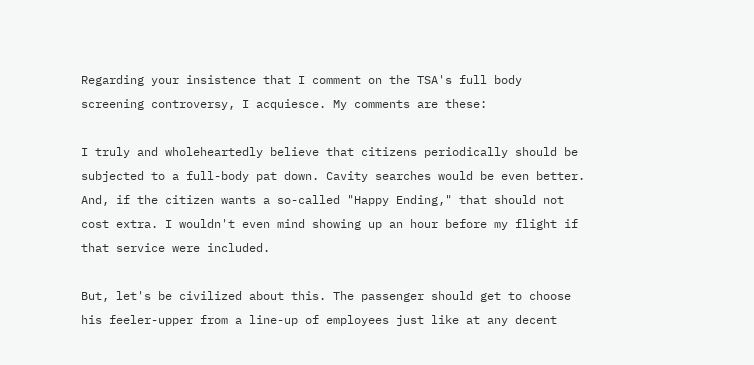Regarding your insistence that I comment on the TSA's full body screening controversy, I acquiesce. My comments are these:

I truly and wholeheartedly believe that citizens periodically should be subjected to a full-body pat down. Cavity searches would be even better. And, if the citizen wants a so-called "Happy Ending," that should not cost extra. I wouldn't even mind showing up an hour before my flight if that service were included.

But, let's be civilized about this. The passenger should get to choose his feeler-upper from a line-up of employees just like at any decent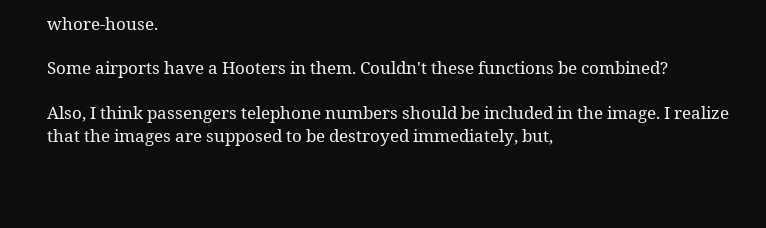whore-house.

Some airports have a Hooters in them. Couldn't these functions be combined?

Also, I think passengers telephone numbers should be included in the image. I realize that the images are supposed to be destroyed immediately, but,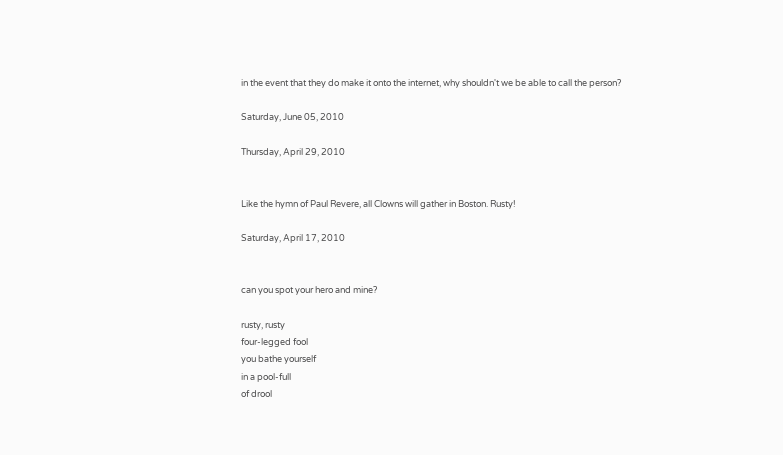in the event that they do make it onto the internet, why shouldn't we be able to call the person?

Saturday, June 05, 2010

Thursday, April 29, 2010


Like the hymn of Paul Revere, all Clowns will gather in Boston. Rusty!

Saturday, April 17, 2010


can you spot your hero and mine?

rusty, rusty
four-legged fool
you bathe yourself
in a pool-full
of drool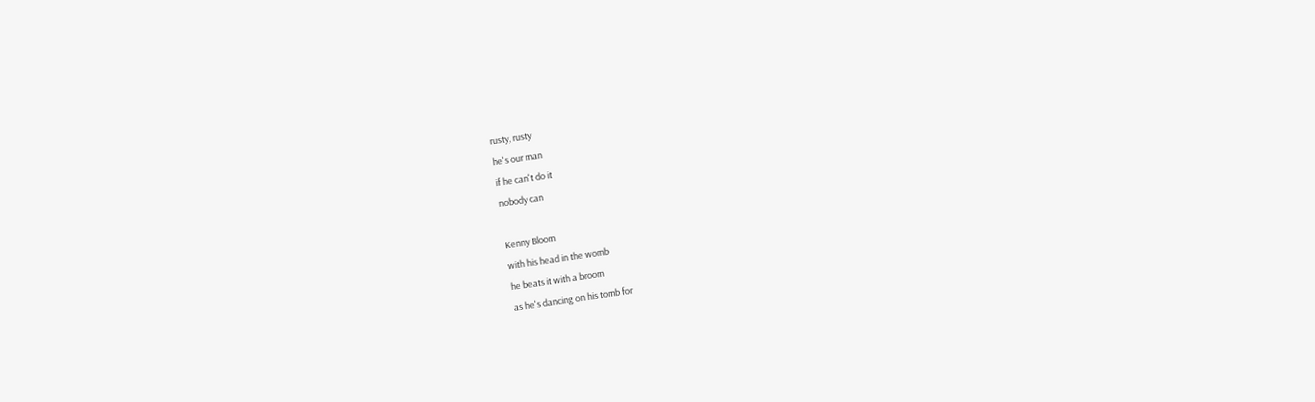rusty, rusty
he's our man
if he can't do it
nobody can

Kenny Bloom
with his head in the womb
he beats it with a broom
as he's dancing on his tomb for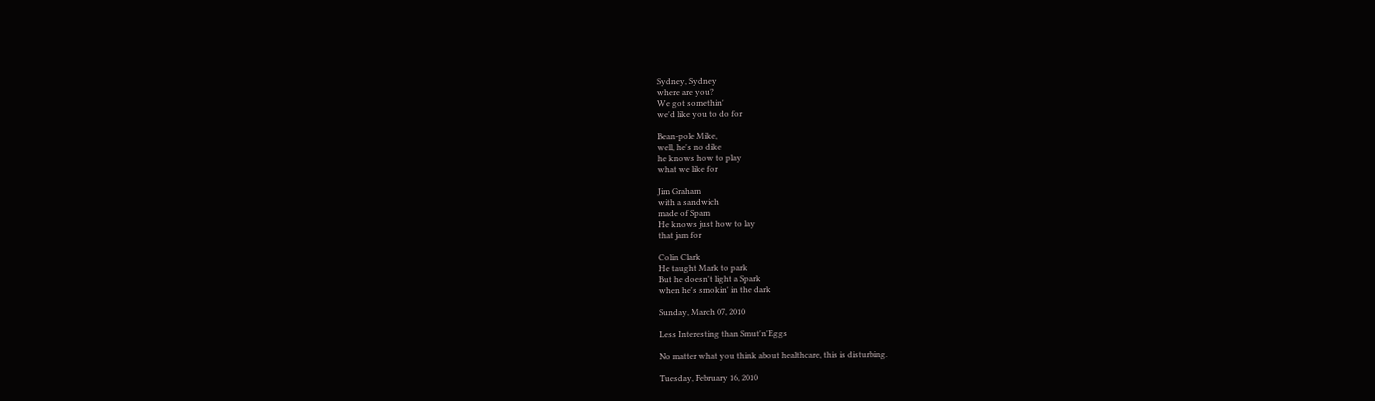Sydney, Sydney
where are you?
We got somethin'
we'd like you to do for

Bean-pole Mike,
well, he's no dike
he knows how to play
what we like for

Jim Graham
with a sandwich
made of Spam
He knows just how to lay
that jam for

Colin Clark
He taught Mark to park
But he doesn't light a Spark
when he's smokin' in the dark

Sunday, March 07, 2010

Less Interesting than Smut'n'Eggs

No matter what you think about healthcare, this is disturbing.

Tuesday, February 16, 2010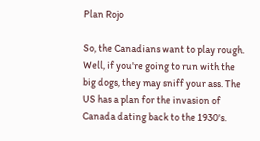Plan Rojo

So, the Canadians want to play rough. Well, if you're going to run with the big dogs, they may sniff your ass. The US has a plan for the invasion of Canada dating back to the 1930's.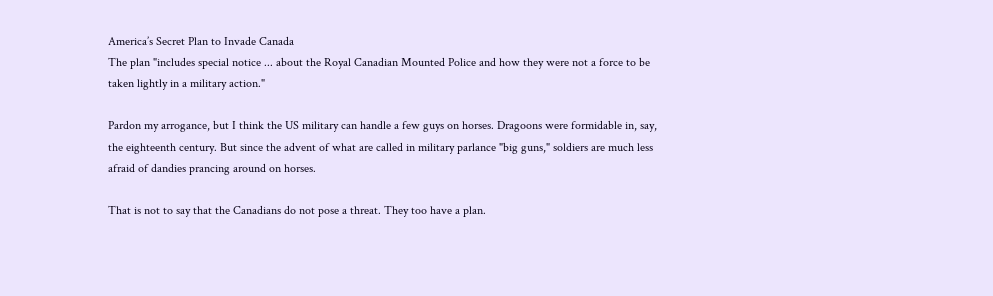America’s Secret Plan to Invade Canada
The plan "includes special notice ... about the Royal Canadian Mounted Police and how they were not a force to be taken lightly in a military action."

Pardon my arrogance, but I think the US military can handle a few guys on horses. Dragoons were formidable in, say, the eighteenth century. But since the advent of what are called in military parlance "big guns," soldiers are much less afraid of dandies prancing around on horses.

That is not to say that the Canadians do not pose a threat. They too have a plan.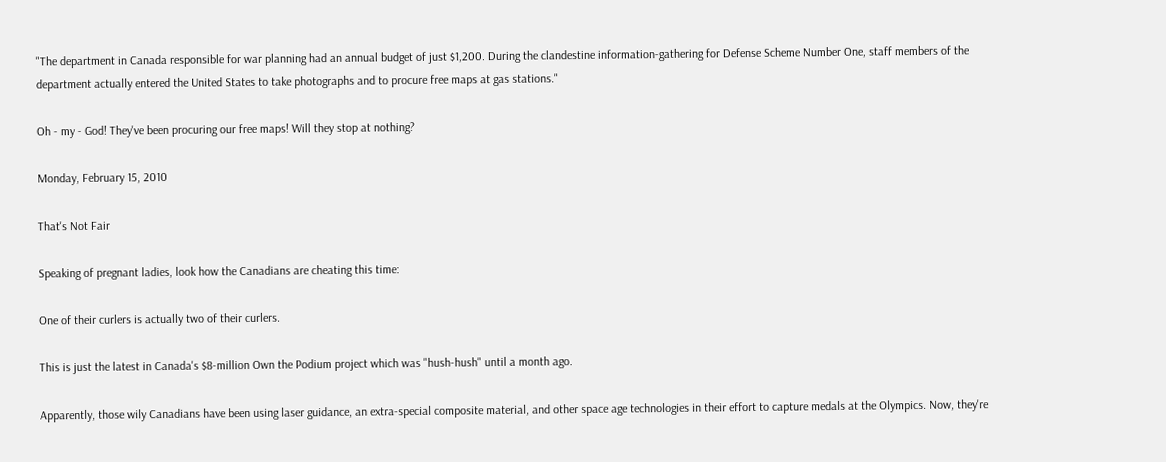"The department in Canada responsible for war planning had an annual budget of just $1,200. During the clandestine information-gathering for Defense Scheme Number One, staff members of the department actually entered the United States to take photographs and to procure free maps at gas stations."

Oh - my - God! They've been procuring our free maps! Will they stop at nothing?

Monday, February 15, 2010

That's Not Fair

Speaking of pregnant ladies, look how the Canadians are cheating this time:

One of their curlers is actually two of their curlers.

This is just the latest in Canada's $8-million Own the Podium project which was "hush-hush" until a month ago.

Apparently, those wily Canadians have been using laser guidance, an extra-special composite material, and other space age technologies in their effort to capture medals at the Olympics. Now, they're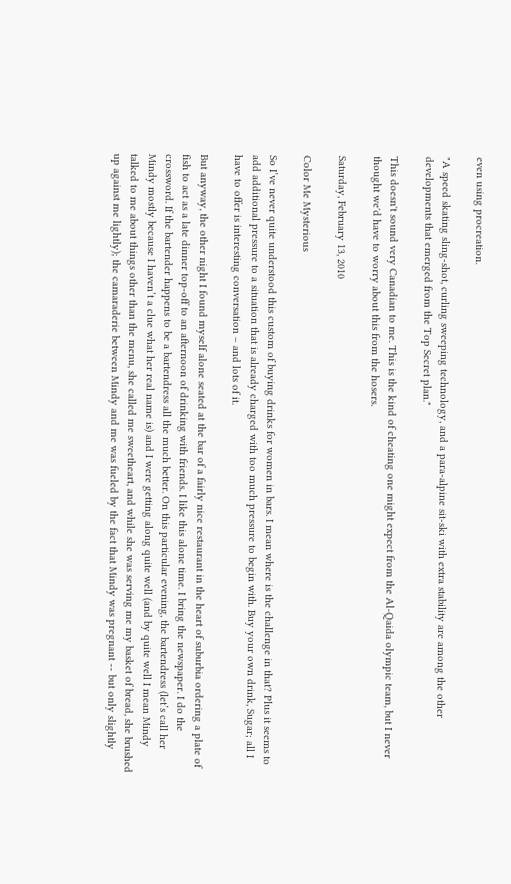even using procreation.

"A speed skating sling-shot, curling sweeping technology, and a para-alpine sit-ski with extra stability are among the other developments that emerged from the Top Secret plan."

This doesn't sound very Canadian to me. This is the kind of cheating one might expect from the Al-Qaida olympic team, but I never thought we'd have to worry about this from the hosers.

Saturday, February 13, 2010

Color Me Mysterious

So I’ve never quite understood this custom of buying drinks for women in bars. I mean where is the challenge in that? Plus it seems to add additional pressure to a situation that is already charged with too much pressure to begin with. Buy your own drink, Sugar; all I have to offer is interesting conversation – and lots of it.

But anyway, the other night I found myself alone seated at the bar of a fairly nice restaurant in the heart of suburbia ordering a plate of fish to act as a late dinner top-off to an afternoon of drinking with friends. I like this alone time. I bring the newspaper. I do the crossword. If the bartender happens to be a bartendress all the much better. On this particular evening, the bartendress (let’s call her Mindy mostly because I haven’t a clue what her real name is) and I were getting along quite well (and by quite well I mean Mindy talked to me about things other than the menu, she called me sweetheart, and while she was serving me my basket of bread, she brushed up against me lightly); the camaraderie between Mindy and me was fueled by the fact that Mindy was pregnant -- but only slightly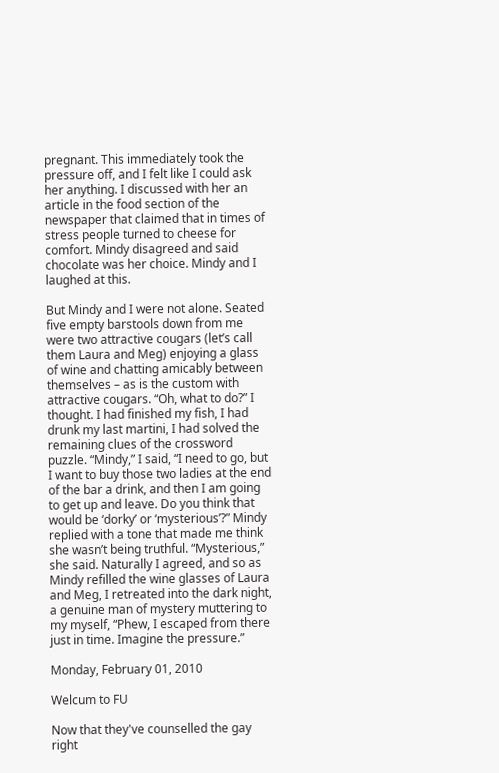pregnant. This immediately took the pressure off, and I felt like I could ask her anything. I discussed with her an article in the food section of the newspaper that claimed that in times of stress people turned to cheese for comfort. Mindy disagreed and said chocolate was her choice. Mindy and I laughed at this.

But Mindy and I were not alone. Seated five empty barstools down from me were two attractive cougars (let’s call them Laura and Meg) enjoying a glass of wine and chatting amicably between themselves – as is the custom with attractive cougars. “Oh, what to do?” I thought. I had finished my fish, I had drunk my last martini, I had solved the remaining clues of the crossword puzzle. “Mindy,” I said, “I need to go, but I want to buy those two ladies at the end of the bar a drink, and then I am going to get up and leave. Do you think that would be ‘dorky’ or ‘mysterious’?” Mindy replied with a tone that made me think she wasn’t being truthful. “Mysterious,” she said. Naturally I agreed, and so as Mindy refilled the wine glasses of Laura and Meg, I retreated into the dark night, a genuine man of mystery muttering to my myself, “Phew, I escaped from there just in time. Imagine the pressure.”

Monday, February 01, 2010

Welcum to FU

Now that they've counselled the gay right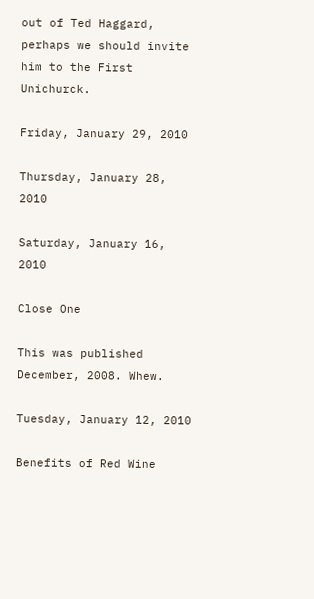out of Ted Haggard, perhaps we should invite him to the First Unichurck.

Friday, January 29, 2010

Thursday, January 28, 2010

Saturday, January 16, 2010

Close One

This was published December, 2008. Whew.

Tuesday, January 12, 2010

Benefits of Red Wine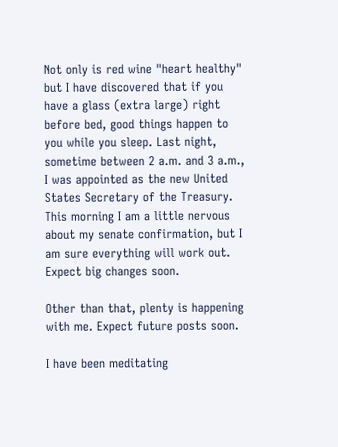Not only is red wine "heart healthy" but I have discovered that if you have a glass (extra large) right before bed, good things happen to you while you sleep. Last night, sometime between 2 a.m. and 3 a.m., I was appointed as the new United States Secretary of the Treasury. This morning I am a little nervous about my senate confirmation, but I am sure everything will work out. Expect big changes soon.

Other than that, plenty is happening with me. Expect future posts soon.

I have been meditating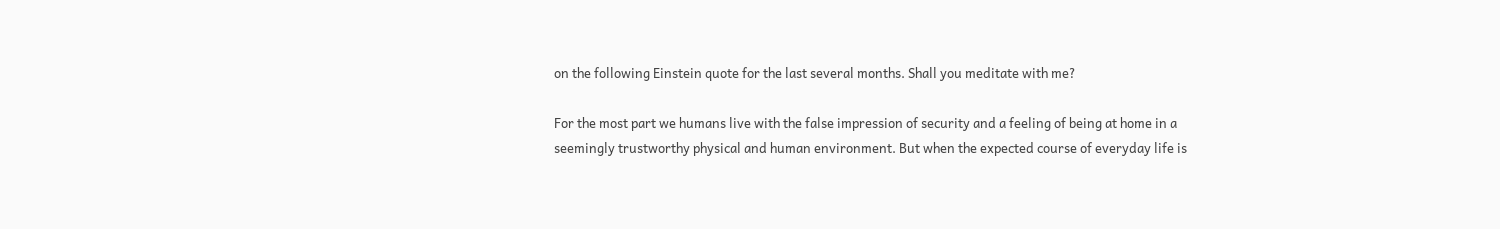on the following Einstein quote for the last several months. Shall you meditate with me?

For the most part we humans live with the false impression of security and a feeling of being at home in a seemingly trustworthy physical and human environment. But when the expected course of everyday life is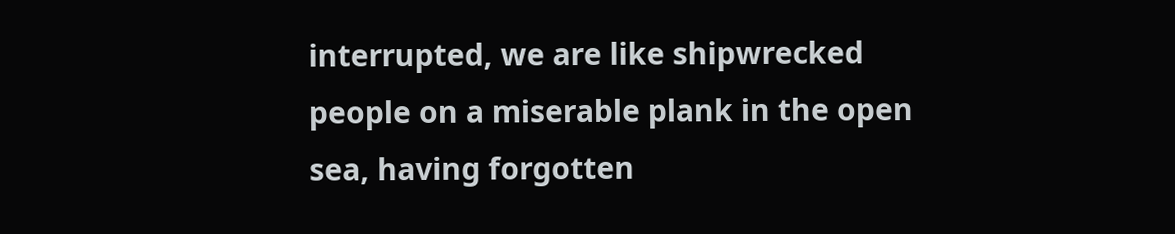interrupted, we are like shipwrecked people on a miserable plank in the open sea, having forgotten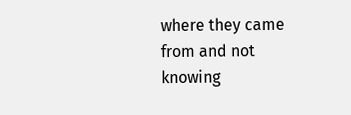where they came from and not knowing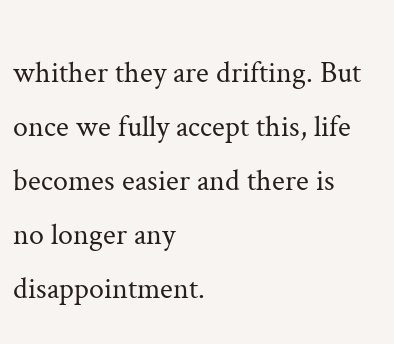whither they are drifting. But once we fully accept this, life becomes easier and there is no longer any disappointment.